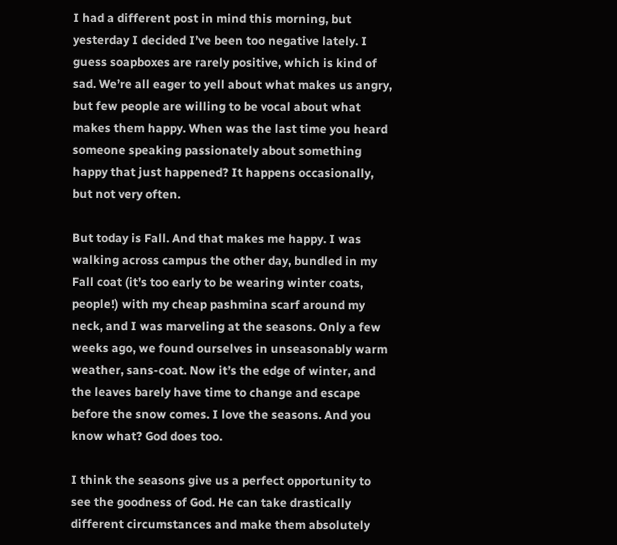I had a different post in mind this morning, but yesterday I decided I’ve been too negative lately. I guess soapboxes are rarely positive, which is kind of sad. We’re all eager to yell about what makes us angry, but few people are willing to be vocal about what makes them happy. When was the last time you heard someone speaking passionately about something happy that just happened? It happens occasionally, but not very often.

But today is Fall. And that makes me happy. I was walking across campus the other day, bundled in my Fall coat (it’s too early to be wearing winter coats, people!) with my cheap pashmina scarf around my neck, and I was marveling at the seasons. Only a few weeks ago, we found ourselves in unseasonably warm weather, sans-coat. Now it’s the edge of winter, and the leaves barely have time to change and escape before the snow comes. I love the seasons. And you know what? God does too.

I think the seasons give us a perfect opportunity to see the goodness of God. He can take drastically different circumstances and make them absolutely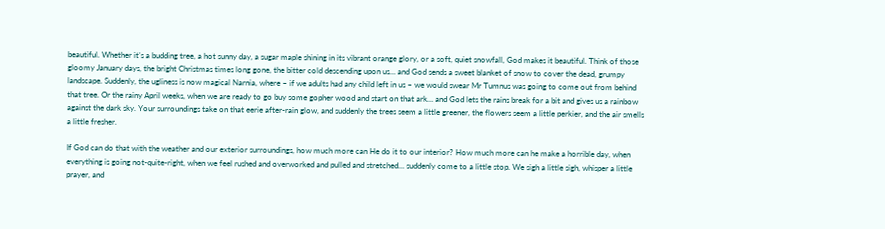beautiful. Whether it’s a budding tree, a hot sunny day, a sugar maple shining in its vibrant orange glory, or a soft, quiet snowfall, God makes it beautiful. Think of those gloomy January days, the bright Christmas times long gone, the bitter cold descending upon us… and God sends a sweet blanket of snow to cover the dead, grumpy landscape. Suddenly, the ugliness is now magical Narnia, where – if we adults had any child left in us – we would swear Mr Tumnus was going to come out from behind that tree. Or the rainy April weeks, when we are ready to go buy some gopher wood and start on that ark… and God lets the rains break for a bit and gives us a rainbow against the dark sky. Your surroundings take on that eerie after-rain glow, and suddenly the trees seem a little greener, the flowers seem a little perkier, and the air smells a little fresher.

If God can do that with the weather and our exterior surroundings, how much more can He do it to our interior? How much more can he make a horrible day, when everything is going not-quite-right, when we feel rushed and overworked and pulled and stretched… suddenly come to a little stop. We sigh a little sigh, whisper a little prayer, and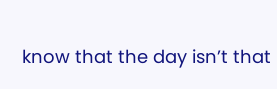know that the day isn’t that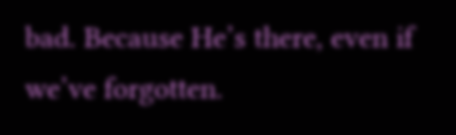bad. Because He’s there, even if we’ve forgotten.